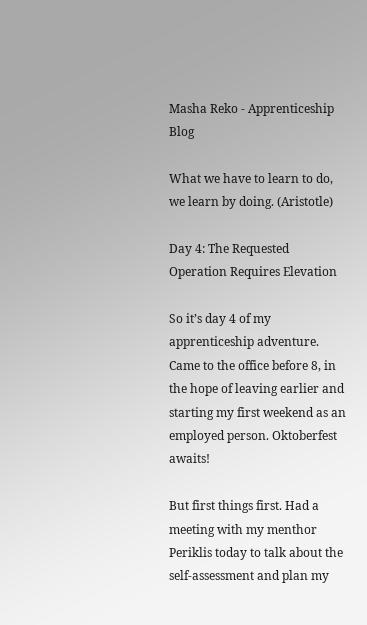Masha Reko - Apprenticeship Blog

What we have to learn to do, we learn by doing. (Aristotle)

Day 4: The Requested Operation Requires Elevation

So it’s day 4 of my apprenticeship adventure. Came to the office before 8, in the hope of leaving earlier and starting my first weekend as an employed person. Oktoberfest awaits!

But first things first. Had a meeting with my menthor Periklis today to talk about the self-assessment and plan my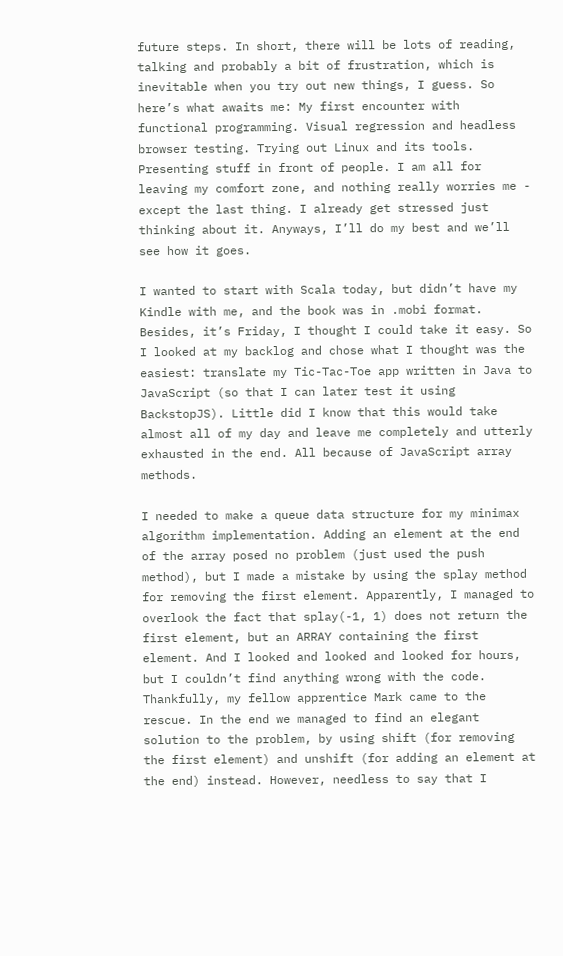future steps. In short, there will be lots of reading, talking and probably a bit of frustration, which is inevitable when you try out new things, I guess. So here’s what awaits me: My first encounter with functional programming. Visual regression and headless browser testing. Trying out Linux and its tools. Presenting stuff in front of people. I am all for leaving my comfort zone, and nothing really worries me - except the last thing. I already get stressed just thinking about it. Anyways, I’ll do my best and we’ll see how it goes.

I wanted to start with Scala today, but didn’t have my Kindle with me, and the book was in .mobi format. Besides, it’s Friday, I thought I could take it easy. So I looked at my backlog and chose what I thought was the easiest: translate my Tic-Tac-Toe app written in Java to JavaScript (so that I can later test it using BackstopJS). Little did I know that this would take almost all of my day and leave me completely and utterly exhausted in the end. All because of JavaScript array methods.

I needed to make a queue data structure for my minimax algorithm implementation. Adding an element at the end of the array posed no problem (just used the push method), but I made a mistake by using the splay method for removing the first element. Apparently, I managed to overlook the fact that splay(-1, 1) does not return the first element, but an ARRAY containing the first element. And I looked and looked and looked for hours, but I couldn’t find anything wrong with the code. Thankfully, my fellow apprentice Mark came to the rescue. In the end we managed to find an elegant solution to the problem, by using shift (for removing the first element) and unshift (for adding an element at the end) instead. However, needless to say that I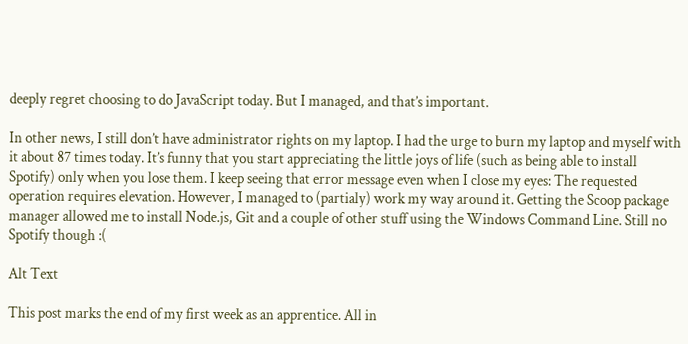deeply regret choosing to do JavaScript today. But I managed, and that’s important.

In other news, I still don’t have administrator rights on my laptop. I had the urge to burn my laptop and myself with it about 87 times today. It’s funny that you start appreciating the little joys of life (such as being able to install Spotify) only when you lose them. I keep seeing that error message even when I close my eyes: The requested operation requires elevation. However, I managed to (partialy) work my way around it. Getting the Scoop package manager allowed me to install Node.js, Git and a couple of other stuff using the Windows Command Line. Still no Spotify though :(

Alt Text

This post marks the end of my first week as an apprentice. All in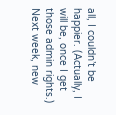all, I couldn’t be happier. (Actually, I will be, once I get those admin rights.) Next week, new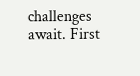challenges await. First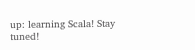up: learning Scala! Stay tuned!